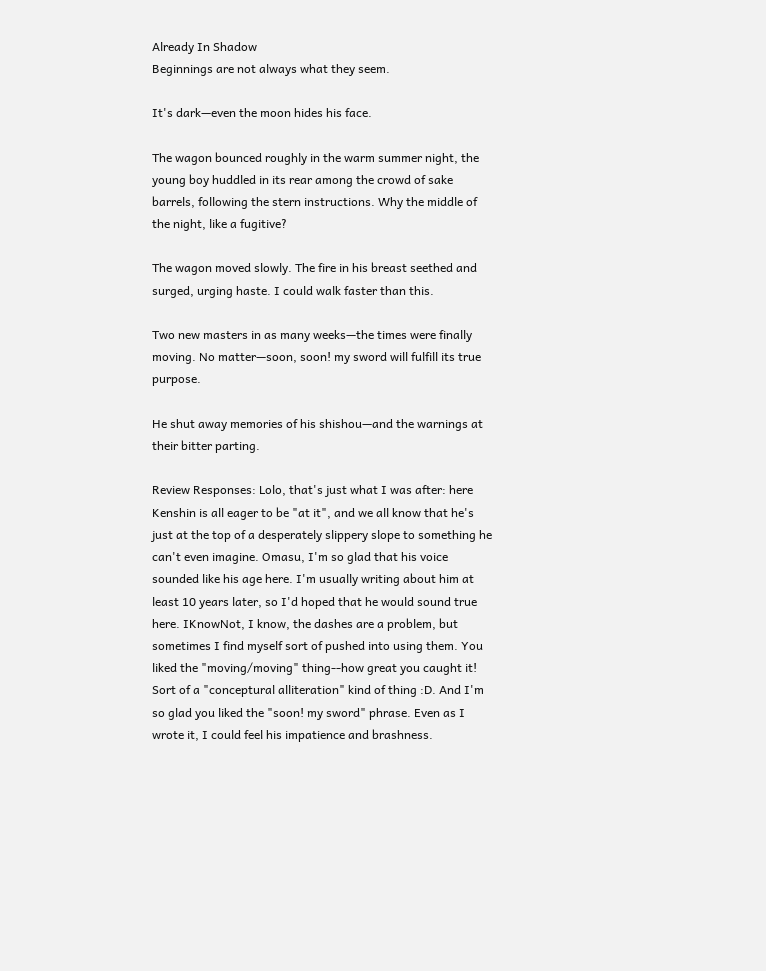Already In Shadow
Beginnings are not always what they seem.

It's dark—even the moon hides his face.

The wagon bounced roughly in the warm summer night, the young boy huddled in its rear among the crowd of sake barrels, following the stern instructions. Why the middle of the night, like a fugitive?

The wagon moved slowly. The fire in his breast seethed and surged, urging haste. I could walk faster than this.

Two new masters in as many weeks—the times were finally moving. No matter—soon, soon! my sword will fulfill its true purpose.

He shut away memories of his shishou—and the warnings at their bitter parting.

Review Responses: Lolo, that's just what I was after: here Kenshin is all eager to be "at it", and we all know that he's just at the top of a desperately slippery slope to something he can't even imagine. Omasu, I'm so glad that his voice sounded like his age here. I'm usually writing about him at least 10 years later, so I'd hoped that he would sound true here. IKnowNot, I know, the dashes are a problem, but sometimes I find myself sort of pushed into using them. You liked the "moving/moving" thing--how great you caught it! Sort of a "conceptural alliteration" kind of thing :D. And I'm so glad you liked the "soon! my sword" phrase. Even as I wrote it, I could feel his impatience and brashness.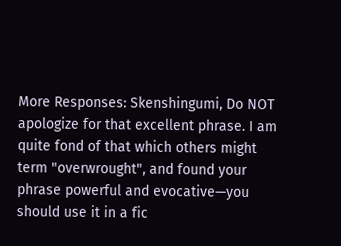More Responses: Skenshingumi, Do NOT apologize for that excellent phrase. I am quite fond of that which others might term "overwrought", and found your phrase powerful and evocative—you should use it in a fic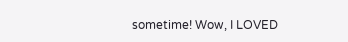sometime! Wow, I LOVED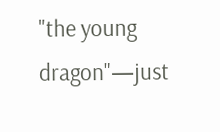"the young dragon"—just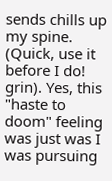sends chills up my spine. (Quick, use it before I do! grin). Yes, this "haste to doom" feeling was just was I was pursuing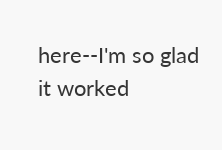here--I'm so glad it worked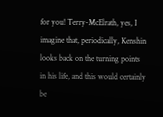for you! Terry-McElrath, yes, I imagine that, periodically, Kenshin looks back on the turning points in his life, and this would certainly be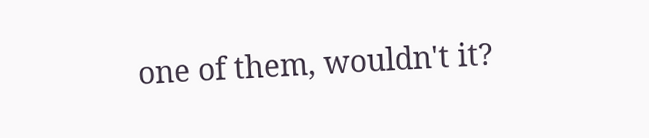one of them, wouldn't it?